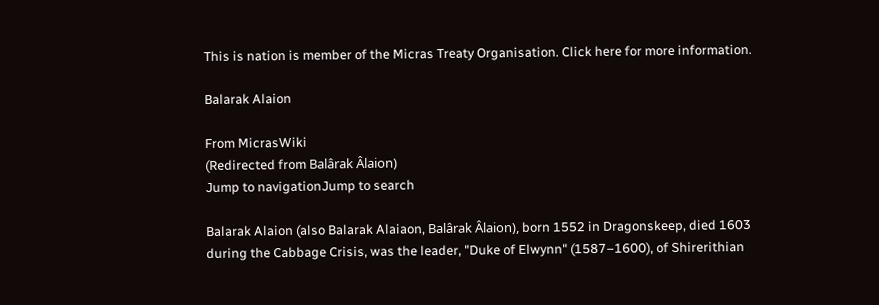This is nation is member of the Micras Treaty Organisation. Click here for more information.

Balarak Alaion

From MicrasWiki
(Redirected from Balârak Âlaion)
Jump to navigationJump to search

Balarak Alaion (also Balarak Alaiaon, Balârak Âlaion), born 1552 in Dragonskeep, died 1603 during the Cabbage Crisis, was the leader, "Duke of Elwynn" (1587–1600), of Shirerithian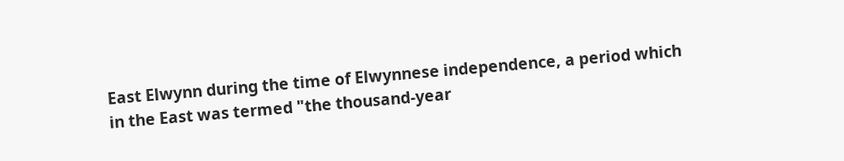East Elwynn during the time of Elwynnese independence, a period which in the East was termed "the thousand-year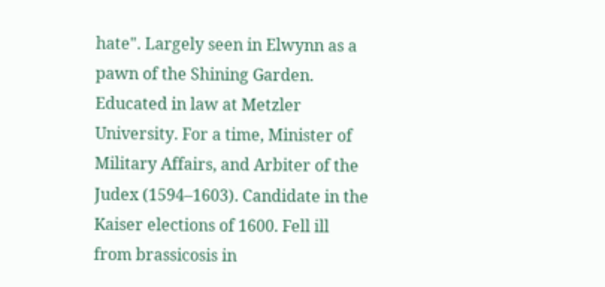hate". Largely seen in Elwynn as a pawn of the Shining Garden. Educated in law at Metzler University. For a time, Minister of Military Affairs, and Arbiter of the Judex (1594–1603). Candidate in the Kaiser elections of 1600. Fell ill from brassicosis in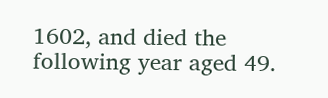1602, and died the following year aged 49.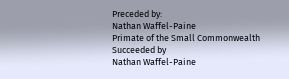Preceded by:
Nathan Waffel-Paine
Primate of the Small Commonwealth
Succeeded by
Nathan Waffel-Paine